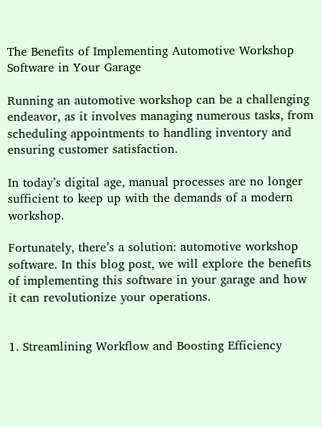The Benefits of Implementing Automotive Workshop Software in Your Garage

Running an automotive workshop can be a challenging endeavor, as it involves managing numerous tasks, from scheduling appointments to handling inventory and ensuring customer satisfaction.

In today’s digital age, manual processes are no longer sufficient to keep up with the demands of a modern workshop.

Fortunately, there’s a solution: automotive workshop software. In this blog post, we will explore the benefits of implementing this software in your garage and how it can revolutionize your operations.


1. Streamlining Workflow and Boosting Efficiency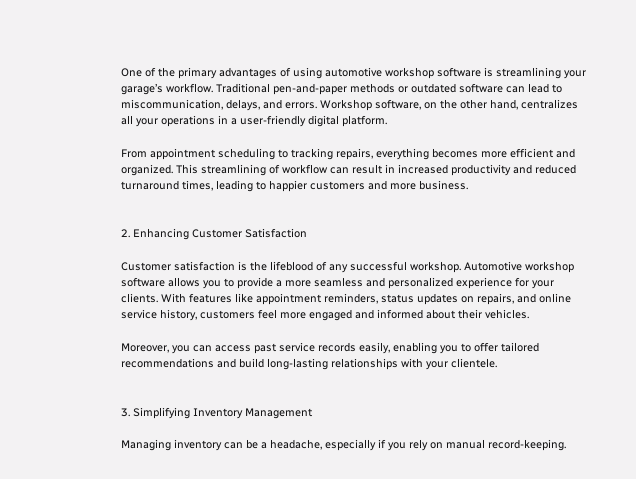One of the primary advantages of using automotive workshop software is streamlining your garage’s workflow. Traditional pen-and-paper methods or outdated software can lead to miscommunication, delays, and errors. Workshop software, on the other hand, centralizes all your operations in a user-friendly digital platform.

From appointment scheduling to tracking repairs, everything becomes more efficient and organized. This streamlining of workflow can result in increased productivity and reduced turnaround times, leading to happier customers and more business.


2. Enhancing Customer Satisfaction

Customer satisfaction is the lifeblood of any successful workshop. Automotive workshop software allows you to provide a more seamless and personalized experience for your clients. With features like appointment reminders, status updates on repairs, and online service history, customers feel more engaged and informed about their vehicles.

Moreover, you can access past service records easily, enabling you to offer tailored recommendations and build long-lasting relationships with your clientele.


3. Simplifying Inventory Management

Managing inventory can be a headache, especially if you rely on manual record-keeping.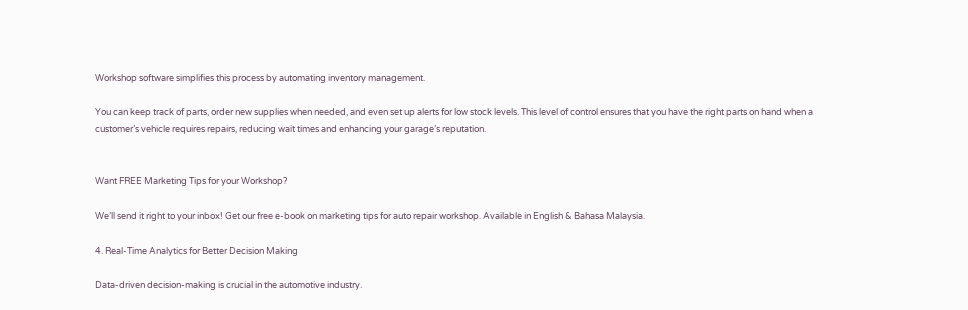Workshop software simplifies this process by automating inventory management.

You can keep track of parts, order new supplies when needed, and even set up alerts for low stock levels. This level of control ensures that you have the right parts on hand when a customer’s vehicle requires repairs, reducing wait times and enhancing your garage’s reputation.


Want FREE Marketing Tips for your Workshop?

We’ll send it right to your inbox! Get our free e-book on marketing tips for auto repair workshop. Available in English & Bahasa Malaysia.

4. Real-Time Analytics for Better Decision Making

Data-driven decision-making is crucial in the automotive industry.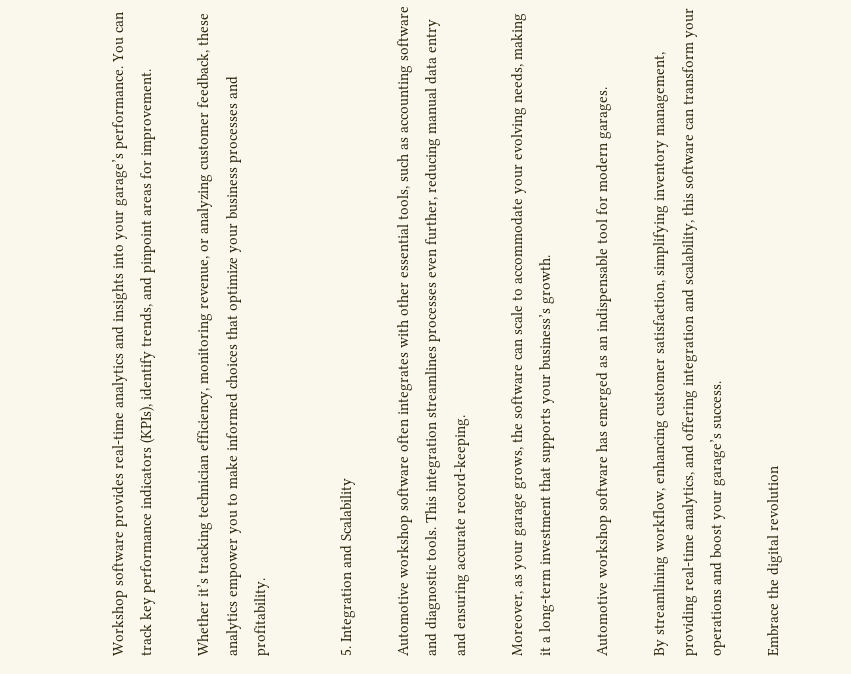Workshop software provides real-time analytics and insights into your garage’s performance. You can track key performance indicators (KPIs), identify trends, and pinpoint areas for improvement.

Whether it’s tracking technician efficiency, monitoring revenue, or analyzing customer feedback, these analytics empower you to make informed choices that optimize your business processes and profitability.


5. Integration and Scalability

Automotive workshop software often integrates with other essential tools, such as accounting software and diagnostic tools. This integration streamlines processes even further, reducing manual data entry and ensuring accurate record-keeping.

Moreover, as your garage grows, the software can scale to accommodate your evolving needs, making it a long-term investment that supports your business’s growth.

Automotive workshop software has emerged as an indispensable tool for modern garages.

By streamlining workflow, enhancing customer satisfaction, simplifying inventory management, providing real-time analytics, and offering integration and scalability, this software can transform your operations and boost your garage’s success.

Embrace the digital revolution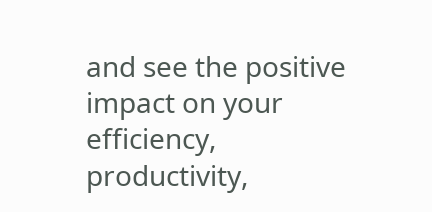and see the positive impact on your efficiency, productivity,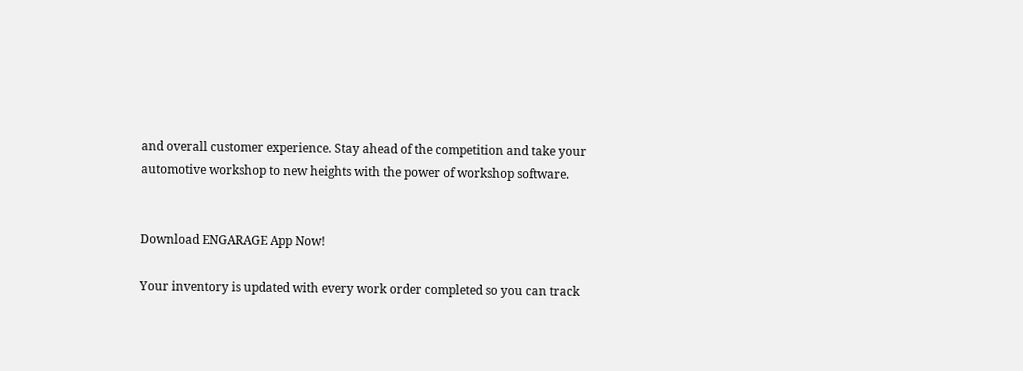and overall customer experience. Stay ahead of the competition and take your automotive workshop to new heights with the power of workshop software.


Download ENGARAGE App Now!

Your inventory is updated with every work order completed so you can track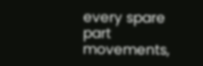every spare part movements,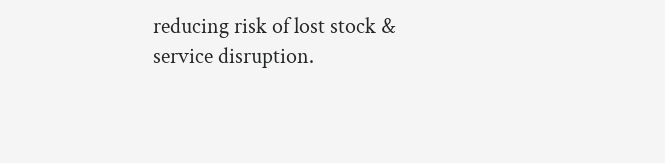reducing risk of lost stock & service disruption.